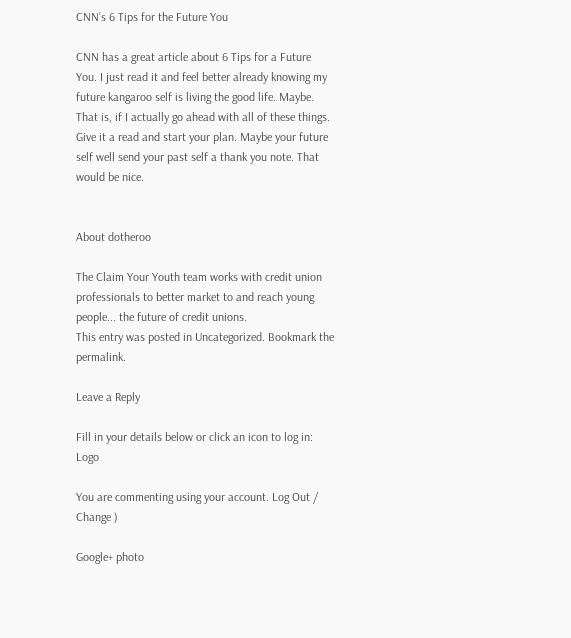CNN’s 6 Tips for the Future You

CNN has a great article about 6 Tips for a Future You. I just read it and feel better already knowing my future kangaroo self is living the good life. Maybe. That is, if I actually go ahead with all of these things. Give it a read and start your plan. Maybe your future self well send your past self a thank you note. That would be nice.


About dotheroo

The Claim Your Youth team works with credit union professionals to better market to and reach young people... the future of credit unions.
This entry was posted in Uncategorized. Bookmark the permalink.

Leave a Reply

Fill in your details below or click an icon to log in: Logo

You are commenting using your account. Log Out /  Change )

Google+ photo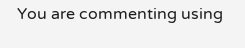You are commenting using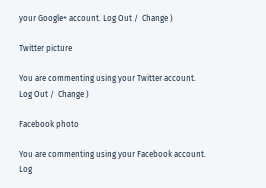your Google+ account. Log Out /  Change )

Twitter picture

You are commenting using your Twitter account. Log Out /  Change )

Facebook photo

You are commenting using your Facebook account. Log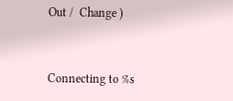Out /  Change )


Connecting to %s